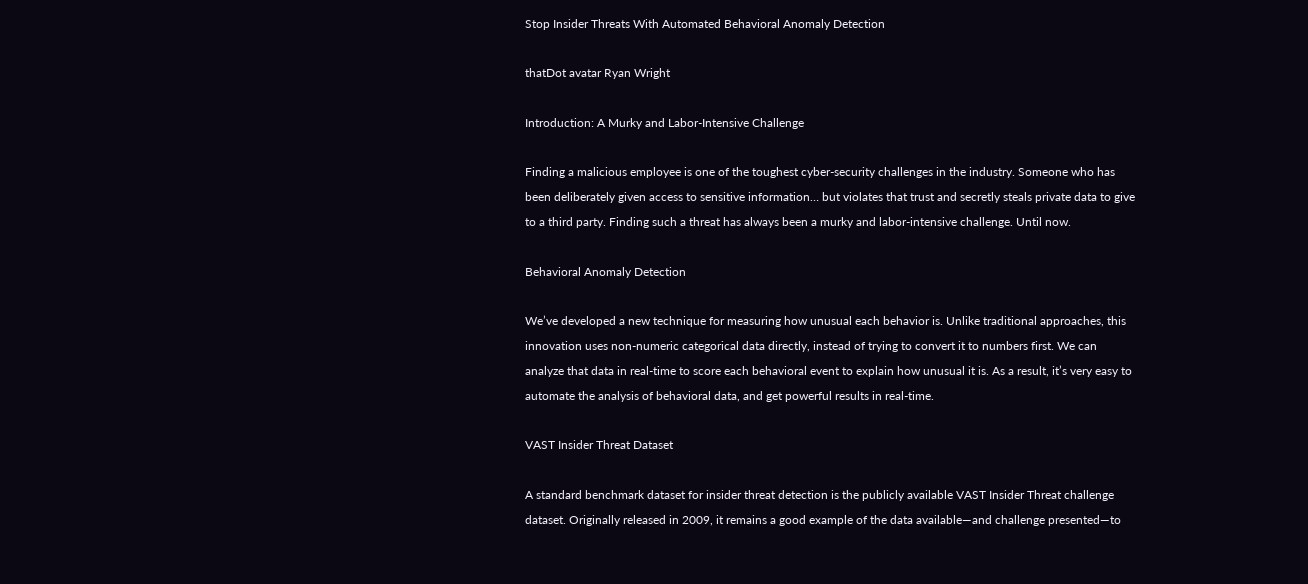Stop Insider Threats With Automated Behavioral Anomaly Detection

thatDot avatar Ryan Wright

Introduction: A Murky and Labor-Intensive Challenge

Finding a malicious employee is one of the toughest cyber-security challenges in the industry. Someone who has been deliberately given access to sensitive information… but violates that trust and secretly steals private data to give to a third party. Finding such a threat has always been a murky and labor-intensive challenge. Until now.

Behavioral Anomaly Detection

We’ve developed a new technique for measuring how unusual each behavior is. Unlike traditional approaches, this innovation uses non-numeric categorical data directly, instead of trying to convert it to numbers first. We can analyze that data in real-time to score each behavioral event to explain how unusual it is. As a result, it’s very easy to automate the analysis of behavioral data, and get powerful results in real-time.

VAST Insider Threat Dataset

A standard benchmark dataset for insider threat detection is the publicly available VAST Insider Threat challenge dataset. Originally released in 2009, it remains a good example of the data available—and challenge presented—to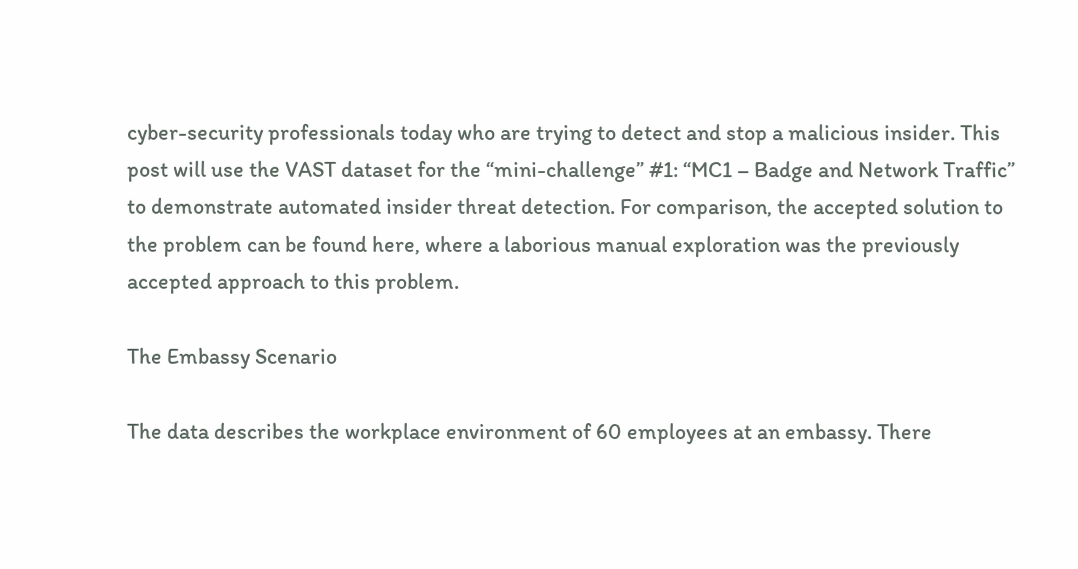cyber-security professionals today who are trying to detect and stop a malicious insider. This post will use the VAST dataset for the “mini-challenge” #1: “MC1 – Badge and Network Traffic” to demonstrate automated insider threat detection. For comparison, the accepted solution to the problem can be found here, where a laborious manual exploration was the previously accepted approach to this problem.

The Embassy Scenario

The data describes the workplace environment of 60 employees at an embassy. There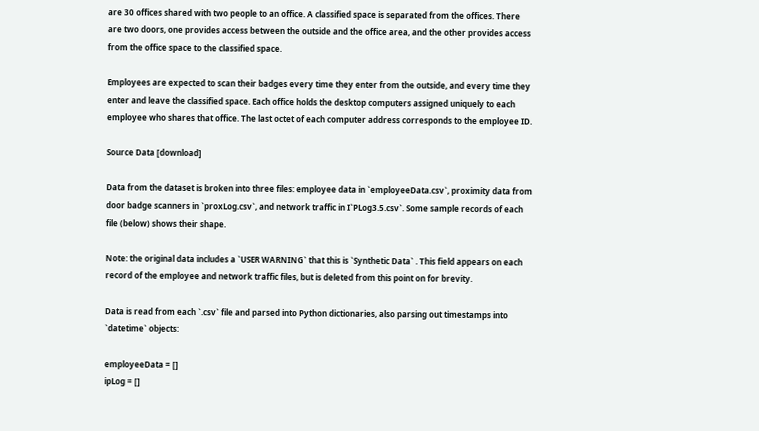are 30 offices shared with two people to an office. A classified space is separated from the offices. There are two doors, one provides access between the outside and the office area, and the other provides access from the office space to the classified space.

Employees are expected to scan their badges every time they enter from the outside, and every time they enter and leave the classified space. Each office holds the desktop computers assigned uniquely to each employee who shares that office. The last octet of each computer address corresponds to the employee ID.

Source Data [download]

Data from the dataset is broken into three files: employee data in `employeeData.csv`, proximity data from door badge scanners in `proxLog.csv`, and network traffic in I`PLog3.5.csv`. Some sample records of each file (below) shows their shape.

Note: the original data includes a `USER WARNING` that this is `Synthetic Data` . This field appears on each record of the employee and network traffic files, but is deleted from this point on for brevity.

Data is read from each `.csv` file and parsed into Python dictionaries, also parsing out timestamps into `datetime` objects:

employeeData = []
ipLog = []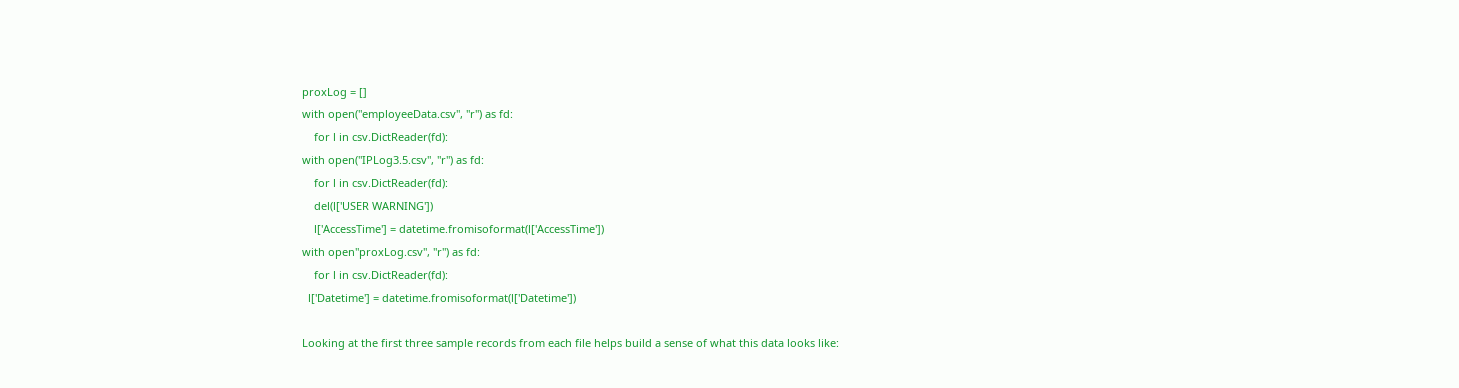proxLog = []
with open("employeeData.csv", "r") as fd:
    for l in csv.DictReader(fd):
with open("IPLog3.5.csv", "r") as fd:
    for l in csv.DictReader(fd):
    del(l['USER WARNING'])
    l['AccessTime'] = datetime.fromisoformat(l['AccessTime'])
with open"proxLog.csv", "r") as fd:
    for l in csv.DictReader(fd):
  l['Datetime'] = datetime.fromisoformat(l['Datetime'])

Looking at the first three sample records from each file helps build a sense of what this data looks like: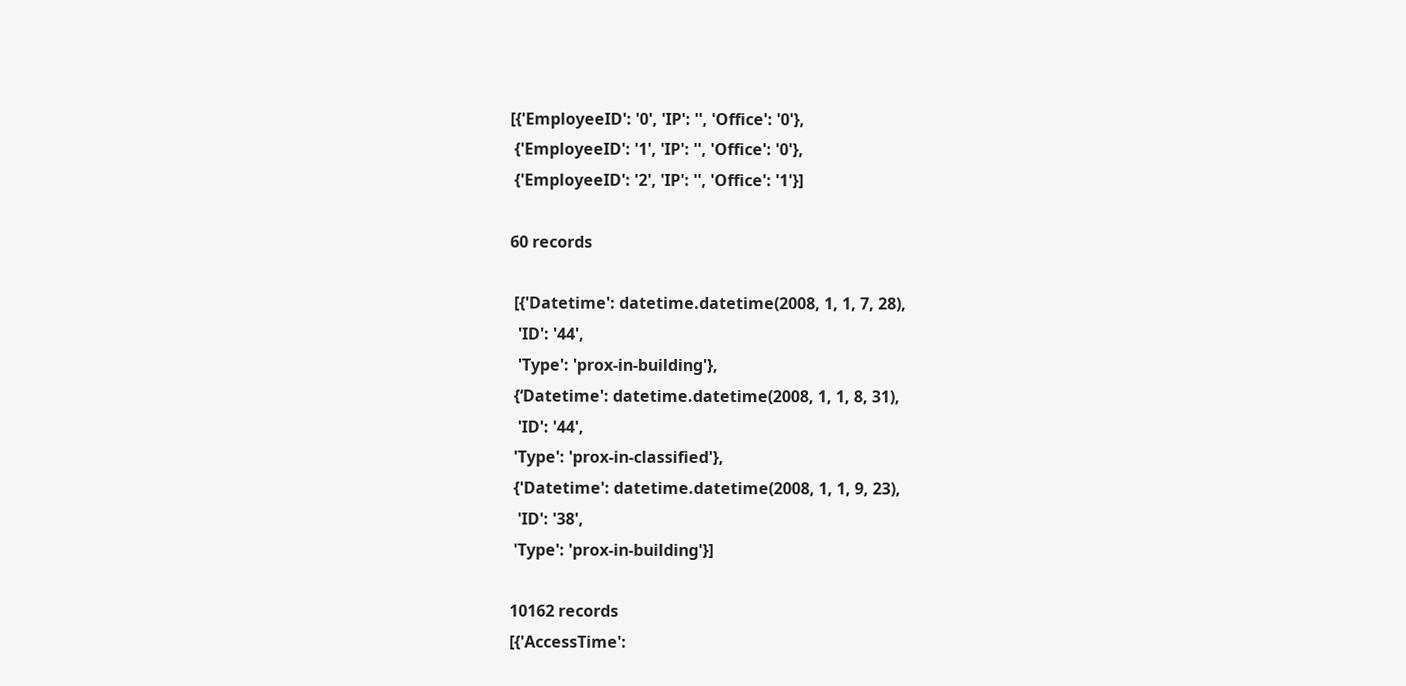[{'EmployeeID': '0', 'IP': '', 'Office': '0'},
 {'EmployeeID': '1', 'IP': '', 'Office': '0'},
 {'EmployeeID': '2', 'IP': '', 'Office': '1'}]

60 records

 [{'Datetime': datetime.datetime(2008, 1, 1, 7, 28),
  'ID': '44',
  'Type': 'prox-in-building'},
 {‘Datetime': datetime.datetime(2008, 1, 1, 8, 31),
  'ID': '44',
 'Type': 'prox-in-classified'},
 {'Datetime': datetime.datetime(2008, 1, 1, 9, 23),
  'ID': '38',
 'Type': 'prox-in-building'}]

10162 records
[{'AccessTime':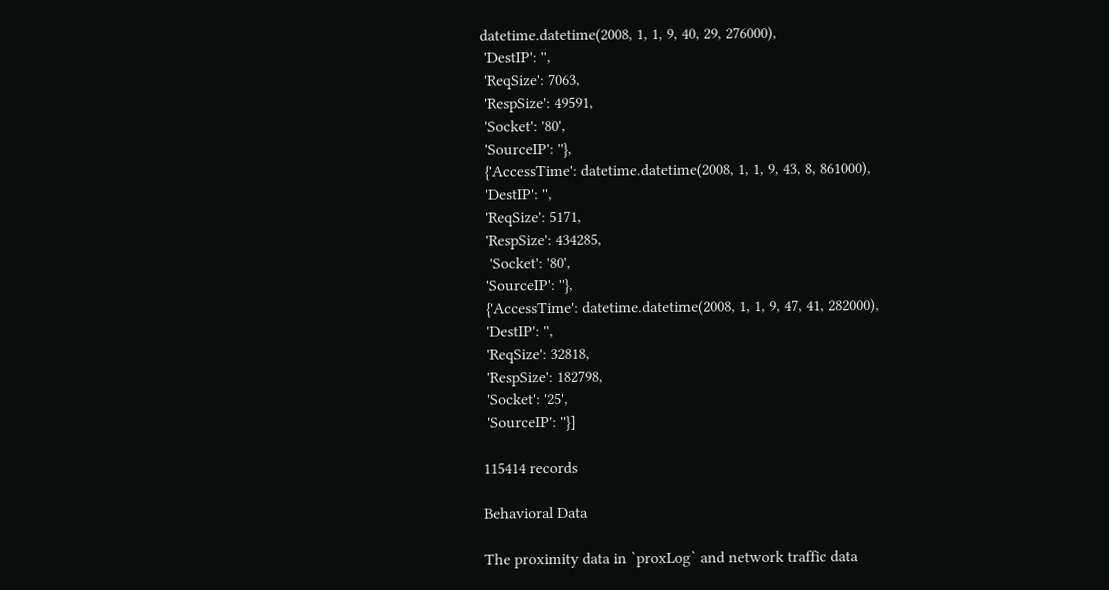datetime.datetime(2008, 1, 1, 9, 40, 29, 276000),
 'DestIP': '',
 'ReqSize': 7063,
 'RespSize': 49591,
 'Socket': '80',
 'SourceIP': ''},
 {'AccessTime': datetime.datetime(2008, 1, 1, 9, 43, 8, 861000),
 'DestIP': '',
 'ReqSize': 5171,
 'RespSize': 434285,
  'Socket': '80',
 'SourceIP': ''},
 {'AccessTime': datetime.datetime(2008, 1, 1, 9, 47, 41, 282000),
 'DestIP': '',
 'ReqSize': 32818,
 'RespSize': 182798,
 'Socket': '25',
 'SourceIP': ''}]

115414 records

Behavioral Data

The proximity data in `proxLog` and network traffic data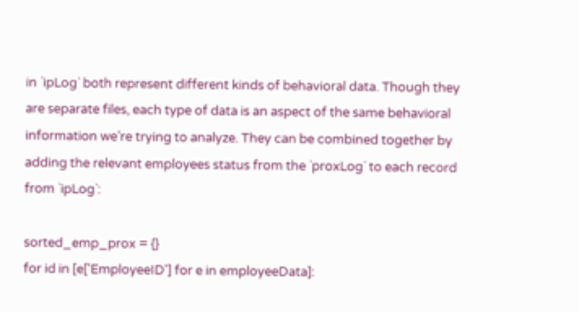in `ipLog` both represent different kinds of behavioral data. Though they are separate files, each type of data is an aspect of the same behavioral information we’re trying to analyze. They can be combined together by adding the relevant employees status from the `proxLog` to each record from `ipLog`:

sorted_emp_prox = {}
for id in [e['EmployeeID'] for e in employeeData]: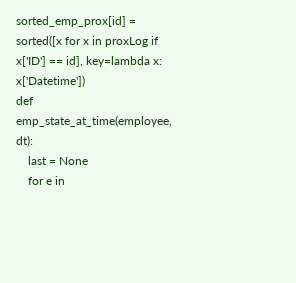sorted_emp_prox[id] = sorted([x for x in proxLog if x['ID'] == id], key=lambda x: x['Datetime'])
def emp_state_at_time(employee, dt):
    last = None
    for e in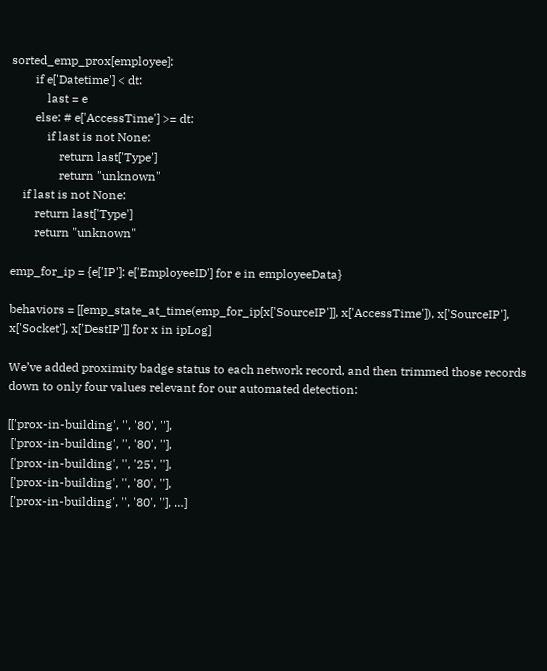sorted_emp_prox[employee]:
        if e['Datetime'] < dt:
            last = e
        else: # e['AccessTime'] >= dt:
            if last is not None:
                return last['Type']
                return "unknown"
    if last is not None:
        return last['Type']
        return "unknown"

emp_for_ip = {e['IP']: e['EmployeeID'] for e in employeeData}

behaviors = [[emp_state_at_time(emp_for_ip[x['SourceIP']], x['AccessTime']), x['SourceIP'], x['Socket'], x['DestIP']] for x in ipLog]

We’ve added proximity badge status to each network record, and then trimmed those records down to only four values relevant for our automated detection:

[['prox-in-building', '', '80', ''],
 ['prox-in-building', '', '80', ''],
 ['prox-in-building', '', '25', ''],
 ['prox-in-building', '', '80', ''],
 ['prox-in-building', '', '80', ''], …]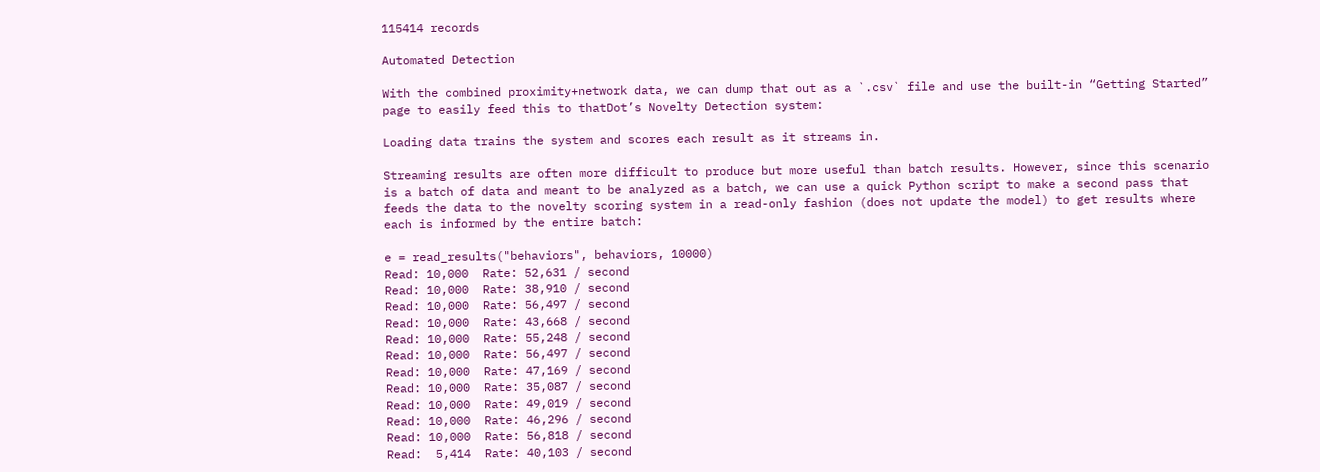115414 records

Automated Detection

With the combined proximity+network data, we can dump that out as a `.csv` file and use the built-in “Getting Started” page to easily feed this to thatDot’s Novelty Detection system:

Loading data trains the system and scores each result as it streams in.

Streaming results are often more difficult to produce but more useful than batch results. However, since this scenario is a batch of data and meant to be analyzed as a batch, we can use a quick Python script to make a second pass that feeds the data to the novelty scoring system in a read-only fashion (does not update the model) to get results where each is informed by the entire batch:

e = read_results("behaviors", behaviors, 10000)
Read: 10,000  Rate: 52,631 / second
Read: 10,000  Rate: 38,910 / second
Read: 10,000  Rate: 56,497 / second
Read: 10,000  Rate: 43,668 / second
Read: 10,000  Rate: 55,248 / second
Read: 10,000  Rate: 56,497 / second
Read: 10,000  Rate: 47,169 / second
Read: 10,000  Rate: 35,087 / second
Read: 10,000  Rate: 49,019 / second
Read: 10,000  Rate: 46,296 / second
Read: 10,000  Rate: 56,818 / second
Read:  5,414  Rate: 40,103 / second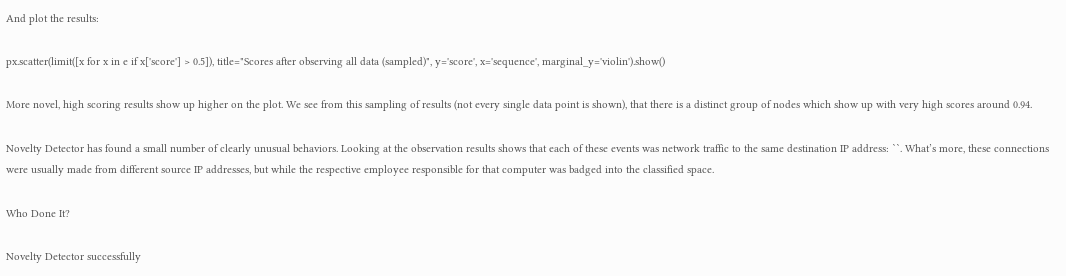And plot the results:

px.scatter(limit([x for x in e if x['score'] > 0.5]), title="Scores after observing all data (sampled)", y='score', x='sequence', marginal_y='violin').show()

More novel, high scoring results show up higher on the plot. We see from this sampling of results (not every single data point is shown), that there is a distinct group of nodes which show up with very high scores around 0.94.

Novelty Detector has found a small number of clearly unusual behaviors. Looking at the observation results shows that each of these events was network traffic to the same destination IP address: ``. What’s more, these connections were usually made from different source IP addresses, but while the respective employee responsible for that computer was badged into the classified space.

Who Done It?

Novelty Detector successfully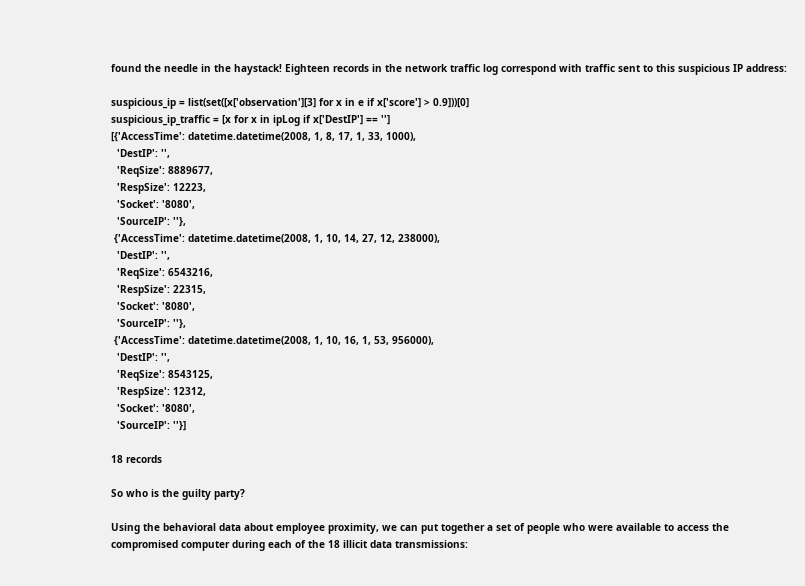found the needle in the haystack! Eighteen records in the network traffic log correspond with traffic sent to this suspicious IP address:

suspicious_ip = list(set([x['observation'][3] for x in e if x['score'] > 0.9]))[0]
suspicious_ip_traffic = [x for x in ipLog if x['DestIP'] == '']
[{'AccessTime': datetime.datetime(2008, 1, 8, 17, 1, 33, 1000),
  'DestIP': '',
  'ReqSize': 8889677,
  'RespSize': 12223,
  'Socket': '8080',
  'SourceIP': ''},
 {'AccessTime': datetime.datetime(2008, 1, 10, 14, 27, 12, 238000),
  'DestIP': '',
  'ReqSize': 6543216,
  'RespSize': 22315,
  'Socket': '8080',
  'SourceIP': ''},
 {'AccessTime': datetime.datetime(2008, 1, 10, 16, 1, 53, 956000),
  'DestIP': '',
  'ReqSize': 8543125,
  'RespSize': 12312,
  'Socket': '8080',
  'SourceIP': ''}]

18 records

So who is the guilty party?

Using the behavioral data about employee proximity, we can put together a set of people who were available to access the compromised computer during each of the 18 illicit data transmissions: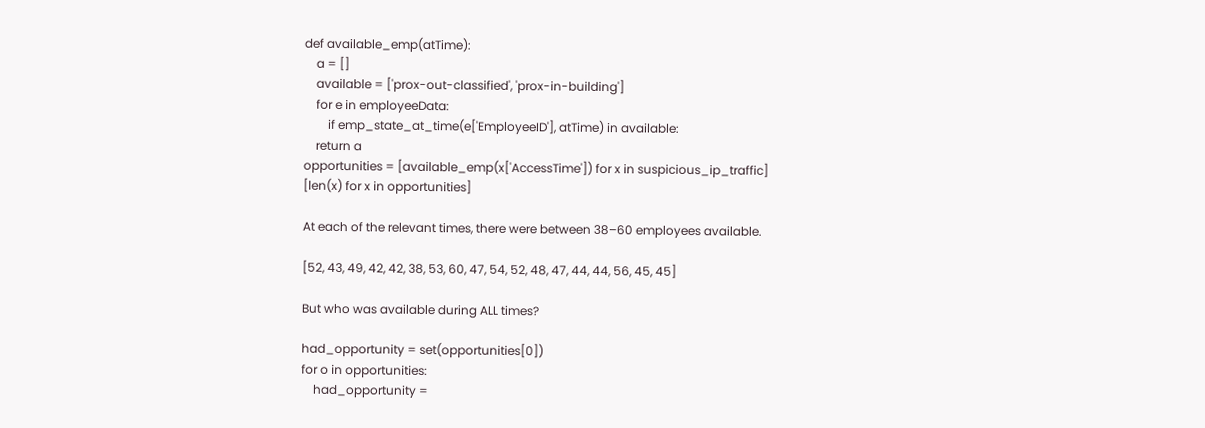def available_emp(atTime):
    a = []
    available = ['prox-out-classified', 'prox-in-building']
    for e in employeeData:
        if emp_state_at_time(e['EmployeeID'], atTime) in available:
    return a
opportunities = [available_emp(x['AccessTime']) for x in suspicious_ip_traffic]
[len(x) for x in opportunities]

At each of the relevant times, there were between 38–60 employees available.

[52, 43, 49, 42, 42, 38, 53, 60, 47, 54, 52, 48, 47, 44, 44, 56, 45, 45]

But who was available during ALL times?

had_opportunity = set(opportunities[0])
for o in opportunities:
    had_opportunity =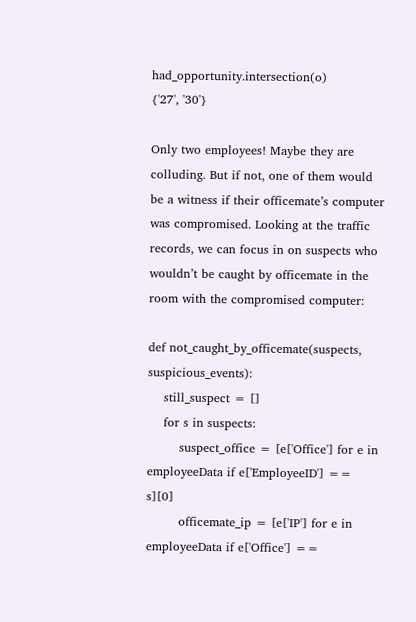had_opportunity.intersection(o)
{'27', '30'}

Only two employees! Maybe they are colluding. But if not, one of them would be a witness if their officemate’s computer was compromised. Looking at the traffic records, we can focus in on suspects who wouldn’t be caught by officemate in the room with the compromised computer:

def not_caught_by_officemate(suspects, suspicious_events):
    still_suspect = []
    for s in suspects:
        suspect_office = [e['Office'] for e in employeeData if e['EmployeeID'] == s][0]
        officemate_ip = [e['IP'] for e in employeeData if e['Office'] ==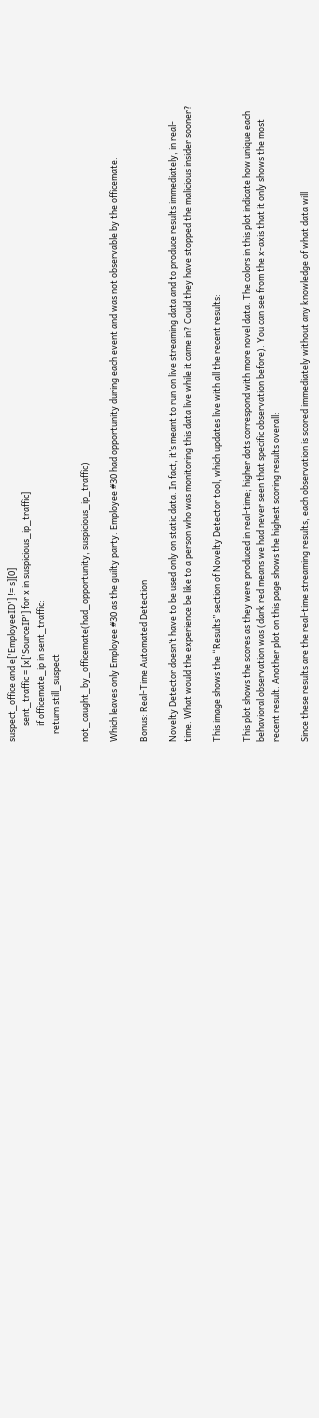suspect_office and e['EmployeeID'] != s][0]
        sent_traffic = [x['SourceIP'] for x in suspicious_ip_traffic]
        if officemate_ip in sent_traffic:
    return still_suspect

not_caught_by_officemate(had_opportunity, suspicious_ip_traffic)

Which leaves only Employee #30 as the guilty party. Employee #30 had opportunity during each event and was not observable by the officemate.

Bonus: Real-Time Automated Detection

Novelty Detector doesn’t have to be used only on static data. In fact, it’s meant to run on live streaming data and to produce results immediately, in real-time. What would the experience be like to a person who was monitoring this data live while it came in? Could they have stopped the malicious insider sooner?

This image shows the “Results” section of Novelty Detector tool, which updates live with all the recent results:

This plot shows the scores as they were produced in real-time; higher dots correspond with more novel data. The colors in this plot indicate how unique each behavioral observation was (dark red means we had never seen that specific observation before). You can see from the x-axis that it only shows the most recent result. Another plot on this page shows the highest scoring results overall:

Since these results are the real-time streaming results, each observation is scored immediately without any knowledge of what data will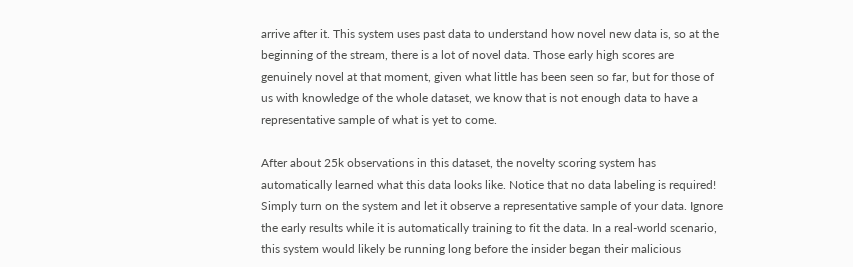arrive after it. This system uses past data to understand how novel new data is, so at the beginning of the stream, there is a lot of novel data. Those early high scores are genuinely novel at that moment, given what little has been seen so far, but for those of us with knowledge of the whole dataset, we know that is not enough data to have a representative sample of what is yet to come.

After about 25k observations in this dataset, the novelty scoring system has automatically learned what this data looks like. Notice that no data labeling is required! Simply turn on the system and let it observe a representative sample of your data. Ignore the early results while it is automatically training to fit the data. In a real-world scenario, this system would likely be running long before the insider began their malicious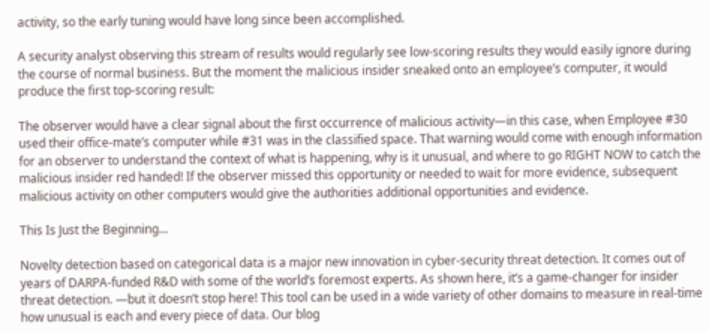activity, so the early tuning would have long since been accomplished.

A security analyst observing this stream of results would regularly see low-scoring results they would easily ignore during the course of normal business. But the moment the malicious insider sneaked onto an employee’s computer, it would produce the first top-scoring result:

The observer would have a clear signal about the first occurrence of malicious activity—in this case, when Employee #30 used their office-mate’s computer while #31 was in the classified space. That warning would come with enough information for an observer to understand the context of what is happening, why is it unusual, and where to go RIGHT NOW to catch the malicious insider red handed! If the observer missed this opportunity or needed to wait for more evidence, subsequent malicious activity on other computers would give the authorities additional opportunities and evidence.

This Is Just the Beginning…

Novelty detection based on categorical data is a major new innovation in cyber-security threat detection. It comes out of years of DARPA-funded R&D with some of the world’s foremost experts. As shown here, it’s a game-changer for insider threat detection. —but it doesn’t stop here! This tool can be used in a wide variety of other domains to measure in real-time how unusual is each and every piece of data. Our blog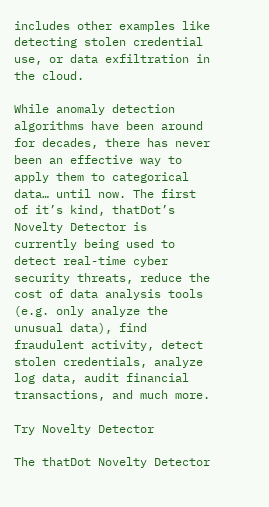includes other examples like detecting stolen credential use, or data exfiltration in the cloud.

While anomaly detection algorithms have been around for decades, there has never been an effective way to apply them to categorical data… until now. The first of it’s kind, thatDot’s Novelty Detector is currently being used to detect real-time cyber security threats, reduce the cost of data analysis tools (e.g. only analyze the unusual data), find fraudulent activity, detect stolen credentials, analyze log data, audit financial transactions, and much more.

Try Novelty Detector

The thatDot Novelty Detector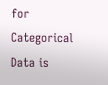for Categorical Data is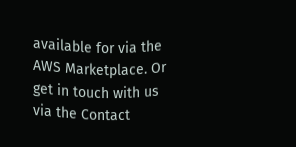available for via the AWS Marketplace. Or get in touch with us via the Contact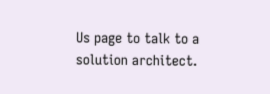Us page to talk to a solution architect.